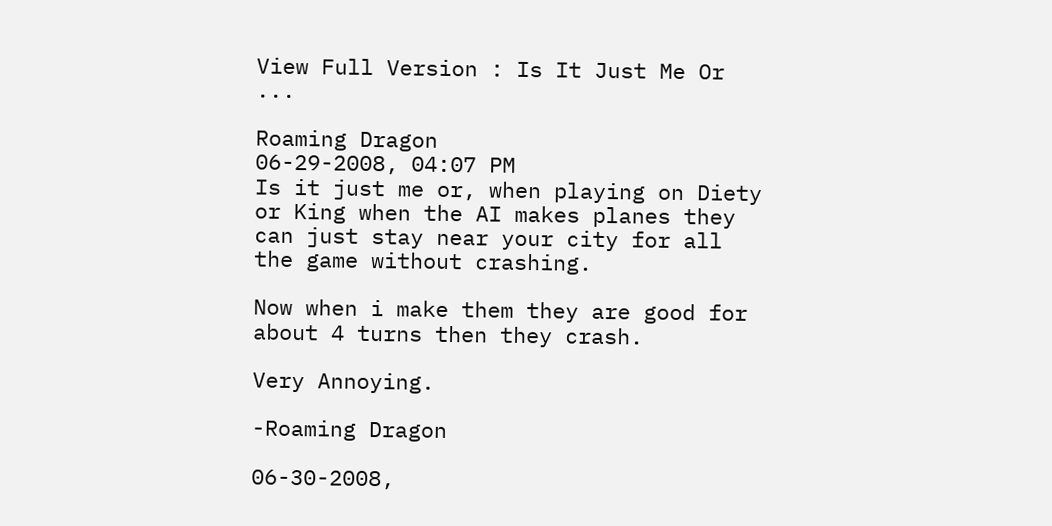View Full Version : Is It Just Me Or ...

Roaming Dragon
06-29-2008, 04:07 PM
Is it just me or, when playing on Diety or King when the AI makes planes they can just stay near your city for all the game without crashing.

Now when i make them they are good for about 4 turns then they crash.

Very Annoying.

-Roaming Dragon

06-30-2008,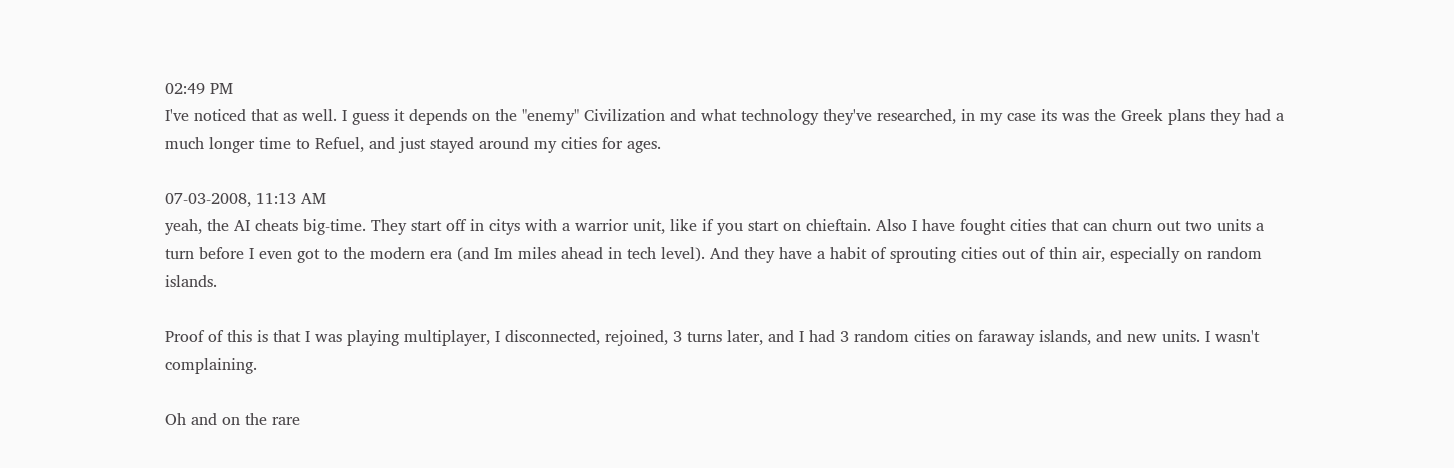02:49 PM
I've noticed that as well. I guess it depends on the "enemy" Civilization and what technology they've researched, in my case its was the Greek plans they had a much longer time to Refuel, and just stayed around my cities for ages.

07-03-2008, 11:13 AM
yeah, the AI cheats big-time. They start off in citys with a warrior unit, like if you start on chieftain. Also I have fought cities that can churn out two units a turn before I even got to the modern era (and Im miles ahead in tech level). And they have a habit of sprouting cities out of thin air, especially on random islands.

Proof of this is that I was playing multiplayer, I disconnected, rejoined, 3 turns later, and I had 3 random cities on faraway islands, and new units. I wasn't complaining.

Oh and on the rare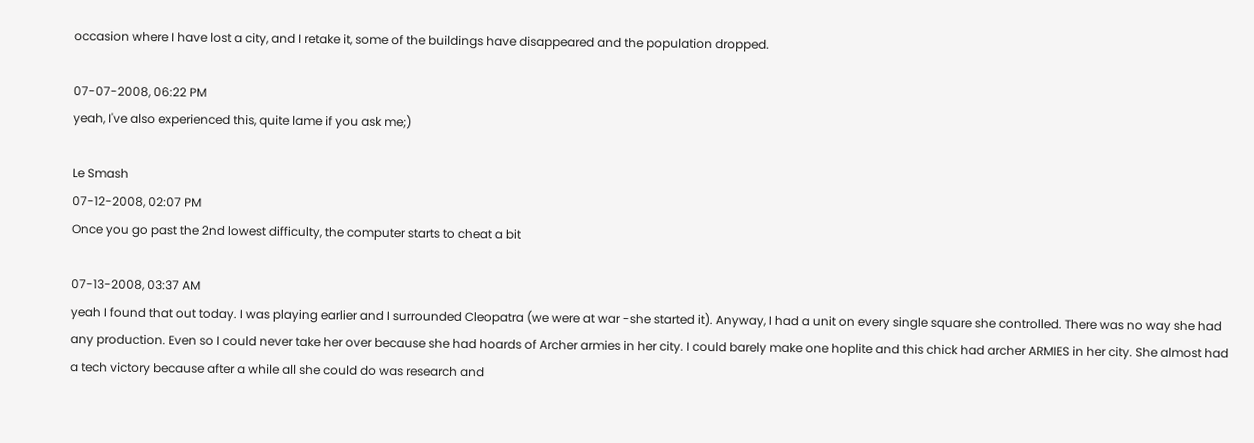occasion where I have lost a city, and I retake it, some of the buildings have disappeared and the population dropped.

07-07-2008, 06:22 PM
yeah, I've also experienced this, quite lame if you ask me;)

Le Smash
07-12-2008, 02:07 PM
Once you go past the 2nd lowest difficulty, the computer starts to cheat a bit

07-13-2008, 03:37 AM
yeah I found that out today. I was playing earlier and I surrounded Cleopatra (we were at war -she started it). Anyway, I had a unit on every single square she controlled. There was no way she had any production. Even so I could never take her over because she had hoards of Archer armies in her city. I could barely make one hoplite and this chick had archer ARMIES in her city. She almost had a tech victory because after a while all she could do was research and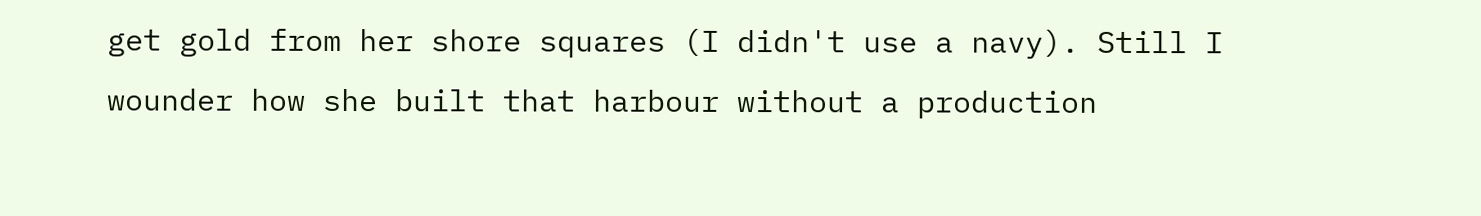get gold from her shore squares (I didn't use a navy). Still I wounder how she built that harbour without a production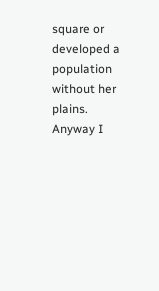square or developed a population without her plains.
Anyway I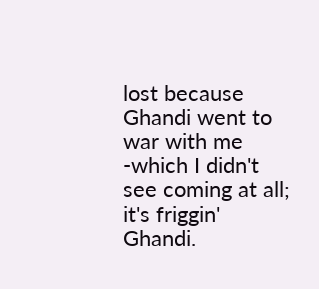lost because Ghandi went to war with me -which I didn't see coming at all; it's friggin' Ghandi.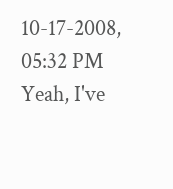10-17-2008, 05:32 PM
Yeah, I've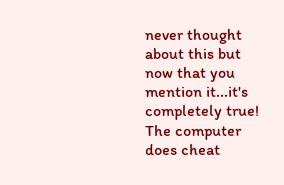never thought about this but now that you mention it...it's completely true! The computer does cheat